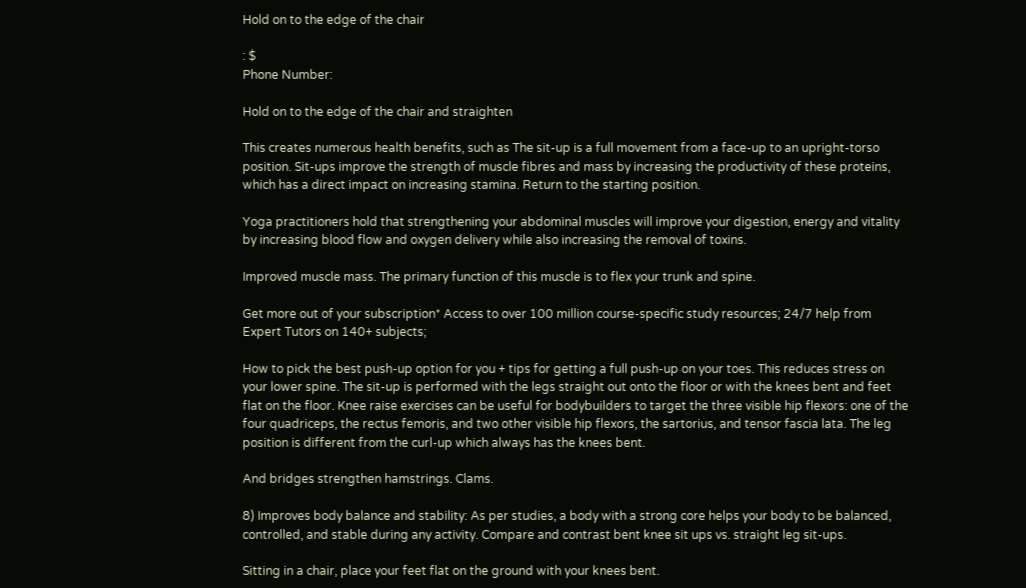Hold on to the edge of the chair

: $
Phone Number:

Hold on to the edge of the chair and straighten

This creates numerous health benefits, such as The sit-up is a full movement from a face-up to an upright-torso position. Sit-ups improve the strength of muscle fibres and mass by increasing the productivity of these proteins, which has a direct impact on increasing stamina. Return to the starting position.

Yoga practitioners hold that strengthening your abdominal muscles will improve your digestion, energy and vitality by increasing blood flow and oxygen delivery while also increasing the removal of toxins.

Improved muscle mass. The primary function of this muscle is to flex your trunk and spine.

Get more out of your subscription* Access to over 100 million course-specific study resources; 24/7 help from Expert Tutors on 140+ subjects;

How to pick the best push-up option for you + tips for getting a full push-up on your toes. This reduces stress on your lower spine. The sit-up is performed with the legs straight out onto the floor or with the knees bent and feet flat on the floor. Knee raise exercises can be useful for bodybuilders to target the three visible hip flexors: one of the four quadriceps, the rectus femoris, and two other visible hip flexors, the sartorius, and tensor fascia lata. The leg position is different from the curl-up which always has the knees bent.

And bridges strengthen hamstrings. Clams.

8) Improves body balance and stability: As per studies, a body with a strong core helps your body to be balanced, controlled, and stable during any activity. Compare and contrast bent knee sit ups vs. straight leg sit-ups.

Sitting in a chair, place your feet flat on the ground with your knees bent.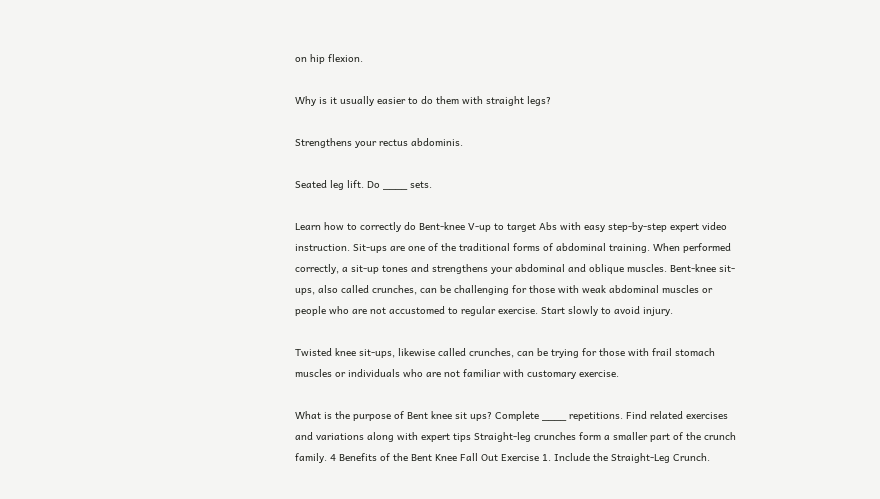on hip flexion.

Why is it usually easier to do them with straight legs?

Strengthens your rectus abdominis.

Seated leg lift. Do ____ sets.

Learn how to correctly do Bent-knee V-up to target Abs with easy step-by-step expert video instruction. Sit-ups are one of the traditional forms of abdominal training. When performed correctly, a sit-up tones and strengthens your abdominal and oblique muscles. Bent-knee sit-ups, also called crunches, can be challenging for those with weak abdominal muscles or people who are not accustomed to regular exercise. Start slowly to avoid injury.

Twisted knee sit-ups, likewise called crunches, can be trying for those with frail stomach muscles or individuals who are not familiar with customary exercise.

What is the purpose of Bent knee sit ups? Complete ____ repetitions. Find related exercises and variations along with expert tips Straight-leg crunches form a smaller part of the crunch family. 4 Benefits of the Bent Knee Fall Out Exercise 1. Include the Straight-Leg Crunch.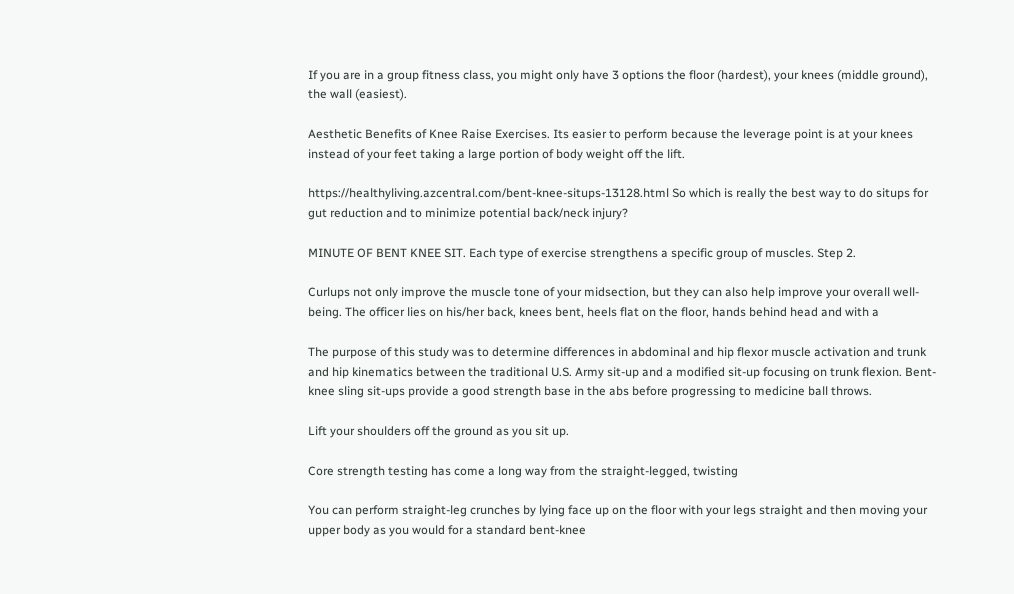If you are in a group fitness class, you might only have 3 options the floor (hardest), your knees (middle ground), the wall (easiest).

Aesthetic Benefits of Knee Raise Exercises. Its easier to perform because the leverage point is at your knees instead of your feet taking a large portion of body weight off the lift.

https://healthyliving.azcentral.com/bent-knee-situps-13128.html So which is really the best way to do situps for gut reduction and to minimize potential back/neck injury?

MINUTE OF BENT KNEE SIT. Each type of exercise strengthens a specific group of muscles. Step 2.

Curlups not only improve the muscle tone of your midsection, but they can also help improve your overall well-being. The officer lies on his/her back, knees bent, heels flat on the floor, hands behind head and with a

The purpose of this study was to determine differences in abdominal and hip flexor muscle activation and trunk and hip kinematics between the traditional U.S. Army sit-up and a modified sit-up focusing on trunk flexion. Bent-knee sling sit-ups provide a good strength base in the abs before progressing to medicine ball throws.

Lift your shoulders off the ground as you sit up.

Core strength testing has come a long way from the straight-legged, twisting

You can perform straight-leg crunches by lying face up on the floor with your legs straight and then moving your upper body as you would for a standard bent-knee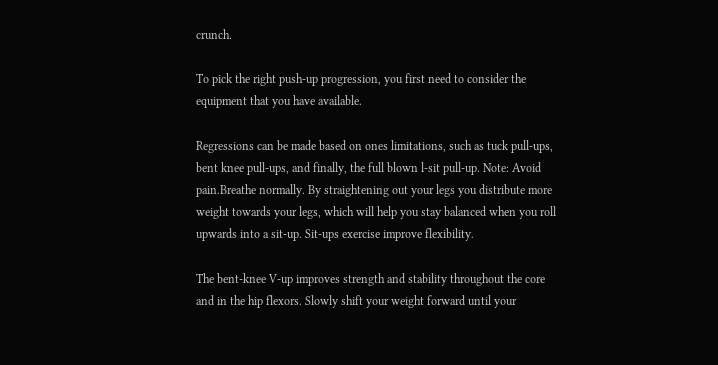crunch.

To pick the right push-up progression, you first need to consider the equipment that you have available.

Regressions can be made based on ones limitations, such as tuck pull-ups, bent knee pull-ups, and finally, the full blown l-sit pull-up. Note: Avoid pain.Breathe normally. By straightening out your legs you distribute more weight towards your legs, which will help you stay balanced when you roll upwards into a sit-up. Sit-ups exercise improve flexibility.

The bent-knee V-up improves strength and stability throughout the core and in the hip flexors. Slowly shift your weight forward until your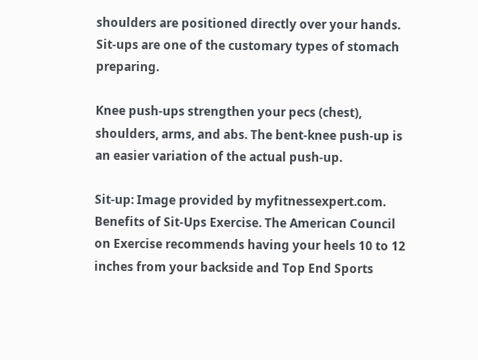shoulders are positioned directly over your hands. Sit-ups are one of the customary types of stomach preparing.

Knee push-ups strengthen your pecs (chest), shoulders, arms, and abs. The bent-knee push-up is an easier variation of the actual push-up.

Sit-up: Image provided by myfitnessexpert.com. Benefits of Sit-Ups Exercise. The American Council on Exercise recommends having your heels 10 to 12 inches from your backside and Top End Sports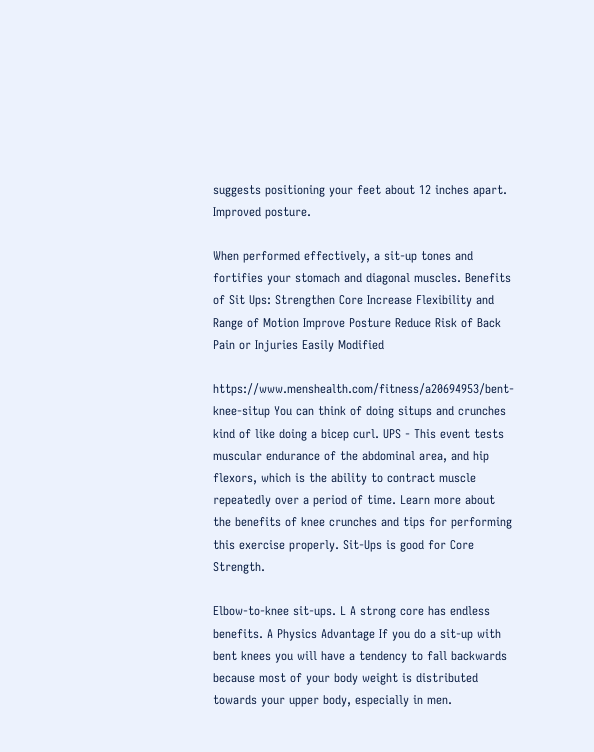suggests positioning your feet about 12 inches apart. Improved posture.

When performed effectively, a sit-up tones and fortifies your stomach and diagonal muscles. Benefits of Sit Ups: Strengthen Core Increase Flexibility and Range of Motion Improve Posture Reduce Risk of Back Pain or Injuries Easily Modified

https://www.menshealth.com/fitness/a20694953/bent-knee-situp You can think of doing situps and crunches kind of like doing a bicep curl. UPS - This event tests muscular endurance of the abdominal area, and hip flexors, which is the ability to contract muscle repeatedly over a period of time. Learn more about the benefits of knee crunches and tips for performing this exercise properly. Sit-Ups is good for Core Strength.

Elbow-to-knee sit-ups. L A strong core has endless benefits. A Physics Advantage If you do a sit-up with bent knees you will have a tendency to fall backwards because most of your body weight is distributed towards your upper body, especially in men.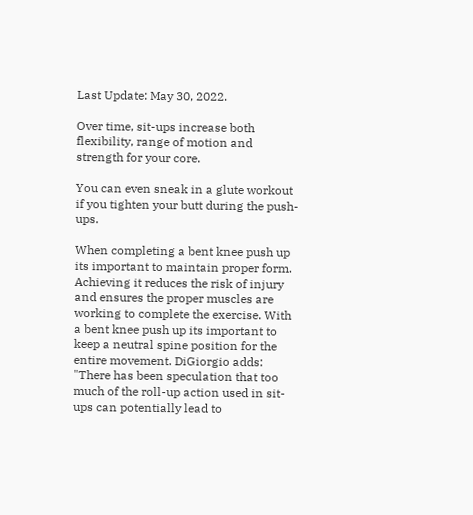Last Update: May 30, 2022.

Over time, sit-ups increase both flexibility, range of motion and strength for your core.

You can even sneak in a glute workout if you tighten your butt during the push-ups.

When completing a bent knee push up its important to maintain proper form. Achieving it reduces the risk of injury and ensures the proper muscles are working to complete the exercise. With a bent knee push up its important to keep a neutral spine position for the entire movement. DiGiorgio adds: "There has been speculation that too much of the roll-up action used in sit-ups can potentially lead to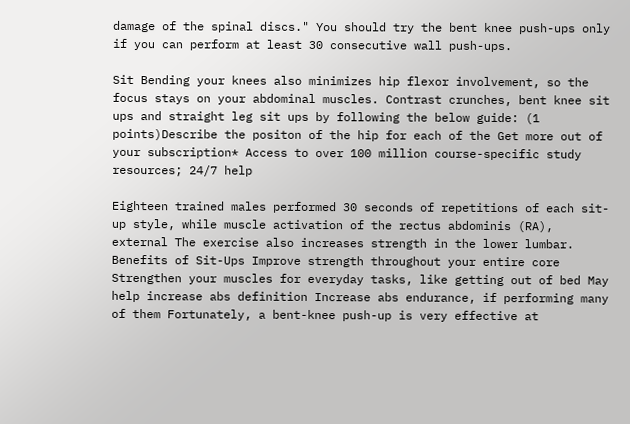damage of the spinal discs." You should try the bent knee push-ups only if you can perform at least 30 consecutive wall push-ups.

Sit Bending your knees also minimizes hip flexor involvement, so the focus stays on your abdominal muscles. Contrast crunches, bent knee sit ups and straight leg sit ups by following the below guide: (1 points)Describe the positon of the hip for each of the Get more out of your subscription* Access to over 100 million course-specific study resources; 24/7 help

Eighteen trained males performed 30 seconds of repetitions of each sit-up style, while muscle activation of the rectus abdominis (RA), external The exercise also increases strength in the lower lumbar. Benefits of Sit-Ups Improve strength throughout your entire core Strengthen your muscles for everyday tasks, like getting out of bed May help increase abs definition Increase abs endurance, if performing many of them Fortunately, a bent-knee push-up is very effective at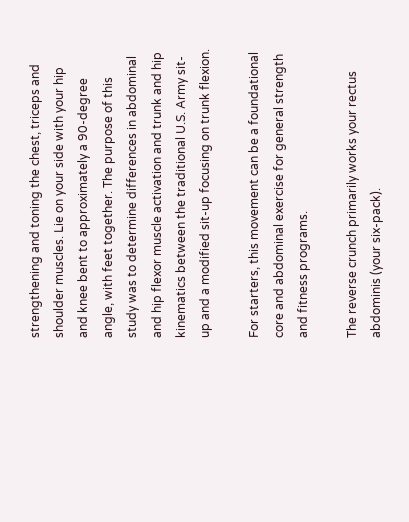strengthening and toning the chest, triceps and shoulder muscles. Lie on your side with your hip and knee bent to approximately a 90-degree angle, with feet together. The purpose of this study was to determine differences in abdominal and hip flexor muscle activation and trunk and hip kinematics between the traditional U.S. Army sit-up and a modified sit-up focusing on trunk flexion.

For starters, this movement can be a foundational core and abdominal exercise for general strength and fitness programs.

The reverse crunch primarily works your rectus abdominis (your six-pack).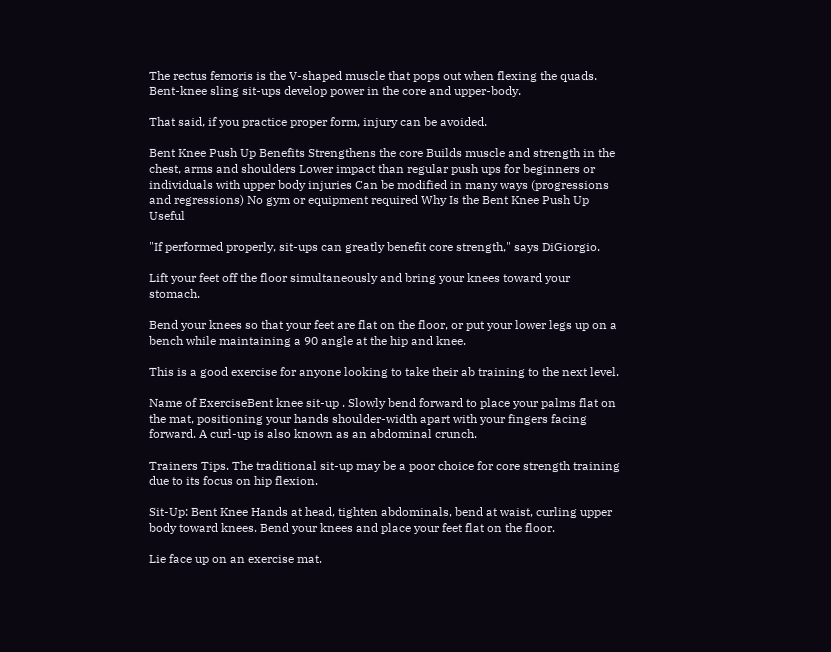The rectus femoris is the V-shaped muscle that pops out when flexing the quads. Bent-knee sling sit-ups develop power in the core and upper-body.

That said, if you practice proper form, injury can be avoided.

Bent Knee Push Up Benefits Strengthens the core Builds muscle and strength in the chest, arms and shoulders Lower impact than regular push ups for beginners or individuals with upper body injuries Can be modified in many ways (progressions and regressions) No gym or equipment required Why Is the Bent Knee Push Up Useful

"If performed properly, sit-ups can greatly benefit core strength," says DiGiorgio.

Lift your feet off the floor simultaneously and bring your knees toward your stomach.

Bend your knees so that your feet are flat on the floor, or put your lower legs up on a bench while maintaining a 90 angle at the hip and knee.

This is a good exercise for anyone looking to take their ab training to the next level.

Name of ExerciseBent knee sit-up . Slowly bend forward to place your palms flat on the mat, positioning your hands shoulder-width apart with your fingers facing forward. A curl-up is also known as an abdominal crunch.

Trainers Tips. The traditional sit-up may be a poor choice for core strength training due to its focus on hip flexion.

Sit-Up: Bent Knee Hands at head, tighten abdominals, bend at waist, curling upper body toward knees. Bend your knees and place your feet flat on the floor.

Lie face up on an exercise mat.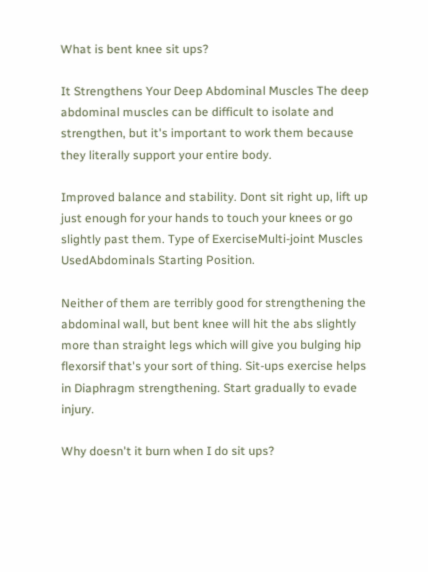What is bent knee sit ups?

It Strengthens Your Deep Abdominal Muscles The deep abdominal muscles can be difficult to isolate and strengthen, but it's important to work them because they literally support your entire body.

Improved balance and stability. Dont sit right up, lift up just enough for your hands to touch your knees or go slightly past them. Type of ExerciseMulti-joint Muscles UsedAbdominals Starting Position.

Neither of them are terribly good for strengthening the abdominal wall, but bent knee will hit the abs slightly more than straight legs which will give you bulging hip flexorsif that's your sort of thing. Sit-ups exercise helps in Diaphragm strengthening. Start gradually to evade injury.

Why doesn't it burn when I do sit ups?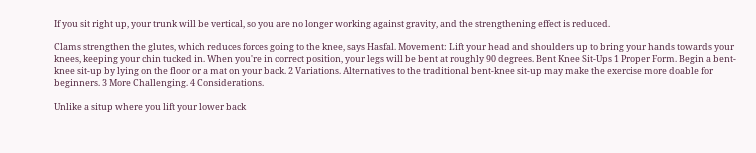If you sit right up, your trunk will be vertical, so you are no longer working against gravity, and the strengthening effect is reduced.

Clams strengthen the glutes, which reduces forces going to the knee, says Hasfal. Movement: Lift your head and shoulders up to bring your hands towards your knees, keeping your chin tucked in. When you're in correct position, your legs will be bent at roughly 90 degrees. Bent Knee Sit-Ups 1 Proper Form. Begin a bent-knee sit-up by lying on the floor or a mat on your back. 2 Variations. Alternatives to the traditional bent-knee sit-up may make the exercise more doable for beginners. 3 More Challenging. 4 Considerations.

Unlike a situp where you lift your lower back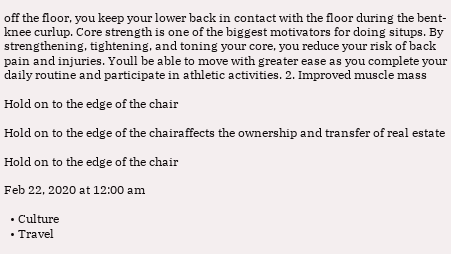off the floor, you keep your lower back in contact with the floor during the bent-knee curlup. Core strength is one of the biggest motivators for doing situps. By strengthening, tightening, and toning your core, you reduce your risk of back pain and injuries. Youll be able to move with greater ease as you complete your daily routine and participate in athletic activities. 2. Improved muscle mass

Hold on to the edge of the chair

Hold on to the edge of the chairaffects the ownership and transfer of real estate

Hold on to the edge of the chair

Feb 22, 2020 at 12:00 am

  • Culture
  • Travel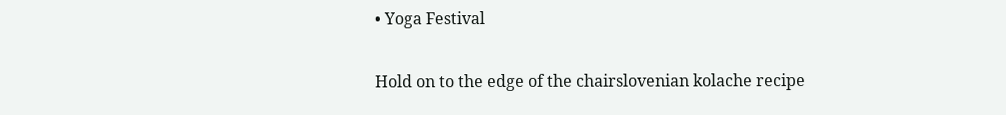• Yoga Festival

Hold on to the edge of the chairslovenian kolache recipe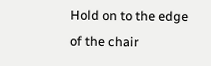Hold on to the edge of the chair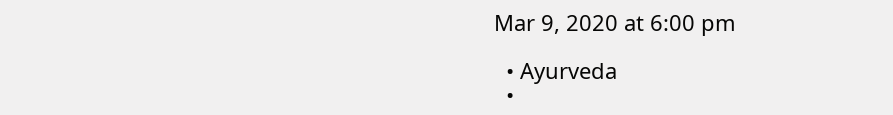Mar 9, 2020 at 6:00 pm

  • Ayurveda
  •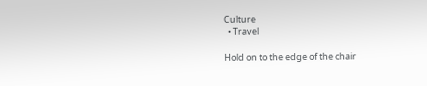Culture
  • Travel

Hold on to the edge of the chair